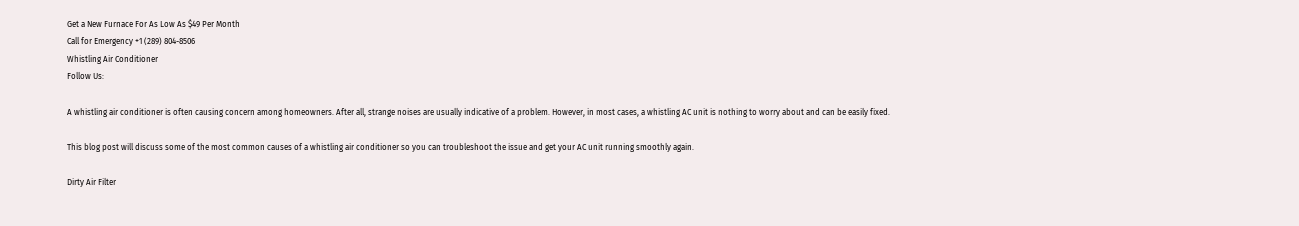Get a New Furnace For As Low As $49 Per Month
Call for Emergency +1 (289) 804-8506
Whistling Air Conditioner
Follow Us:

A whistling air conditioner is often causing concern among homeowners. After all, strange noises are usually indicative of a problem. However, in most cases, a whistling AC unit is nothing to worry about and can be easily fixed.

This blog post will discuss some of the most common causes of a whistling air conditioner so you can troubleshoot the issue and get your AC unit running smoothly again.

Dirty Air Filter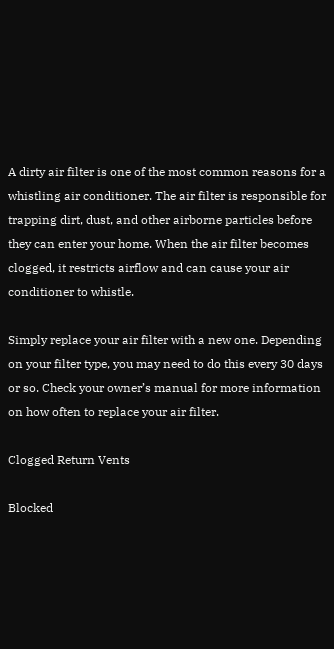A dirty air filter is one of the most common reasons for a whistling air conditioner. The air filter is responsible for trapping dirt, dust, and other airborne particles before they can enter your home. When the air filter becomes clogged, it restricts airflow and can cause your air conditioner to whistle.

Simply replace your air filter with a new one. Depending on your filter type, you may need to do this every 30 days or so. Check your owner’s manual for more information on how often to replace your air filter.

Clogged Return Vents

Blocked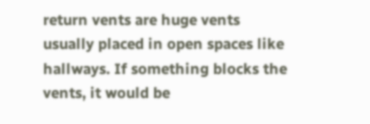return vents are huge vents usually placed in open spaces like hallways. If something blocks the vents, it would be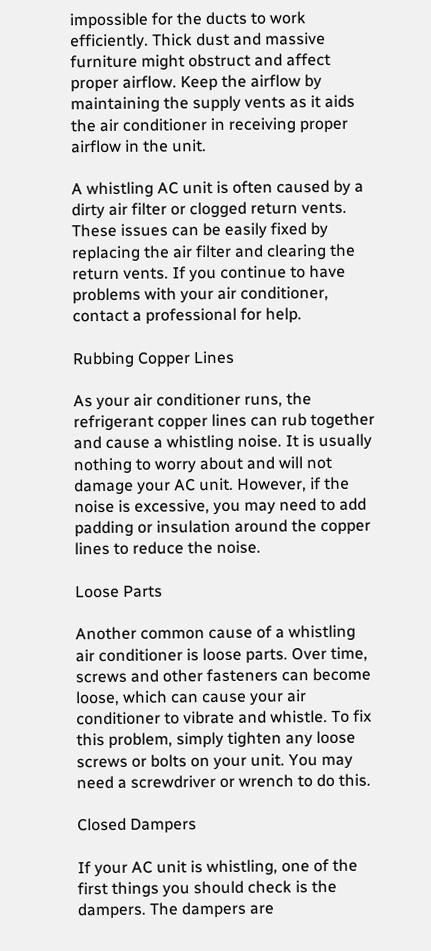impossible for the ducts to work efficiently. Thick dust and massive furniture might obstruct and affect proper airflow. Keep the airflow by maintaining the supply vents as it aids the air conditioner in receiving proper airflow in the unit.

A whistling AC unit is often caused by a dirty air filter or clogged return vents. These issues can be easily fixed by replacing the air filter and clearing the return vents. If you continue to have problems with your air conditioner, contact a professional for help.

Rubbing Copper Lines

As your air conditioner runs, the refrigerant copper lines can rub together and cause a whistling noise. It is usually nothing to worry about and will not damage your AC unit. However, if the noise is excessive, you may need to add padding or insulation around the copper lines to reduce the noise.

Loose Parts

Another common cause of a whistling air conditioner is loose parts. Over time, screws and other fasteners can become loose, which can cause your air conditioner to vibrate and whistle. To fix this problem, simply tighten any loose screws or bolts on your unit. You may need a screwdriver or wrench to do this.

Closed Dampers

If your AC unit is whistling, one of the first things you should check is the dampers. The dampers are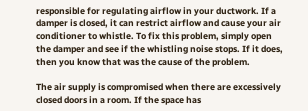responsible for regulating airflow in your ductwork. If a damper is closed, it can restrict airflow and cause your air conditioner to whistle. To fix this problem, simply open the damper and see if the whistling noise stops. If it does, then you know that was the cause of the problem.

The air supply is compromised when there are excessively closed doors in a room. If the space has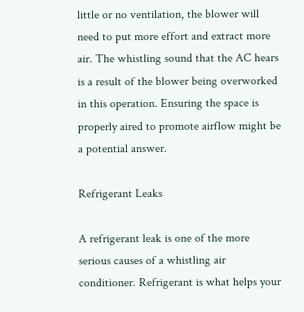little or no ventilation, the blower will need to put more effort and extract more air. The whistling sound that the AC hears is a result of the blower being overworked in this operation. Ensuring the space is properly aired to promote airflow might be a potential answer.

Refrigerant Leaks

A refrigerant leak is one of the more serious causes of a whistling air conditioner. Refrigerant is what helps your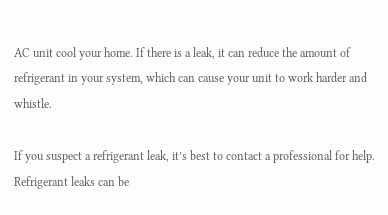AC unit cool your home. If there is a leak, it can reduce the amount of refrigerant in your system, which can cause your unit to work harder and whistle.

If you suspect a refrigerant leak, it’s best to contact a professional for help. Refrigerant leaks can be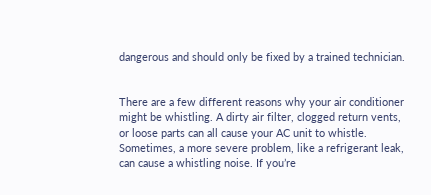dangerous and should only be fixed by a trained technician.


There are a few different reasons why your air conditioner might be whistling. A dirty air filter, clogged return vents, or loose parts can all cause your AC unit to whistle. Sometimes, a more severe problem, like a refrigerant leak, can cause a whistling noise. If you’re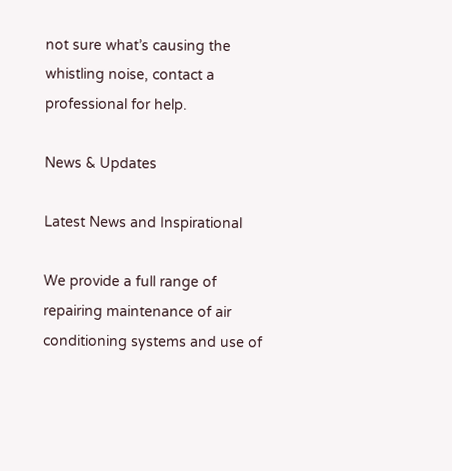not sure what’s causing the whistling noise, contact a professional for help.

News & Updates

Latest News and Inspirational

We provide a full range of repairing maintenance of air conditioning systems and use of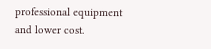professional equipment and lower cost.